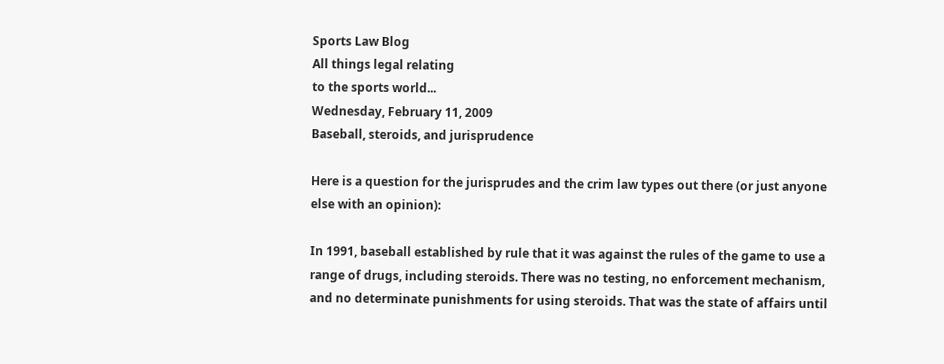Sports Law Blog
All things legal relating
to the sports world...
Wednesday, February 11, 2009
Baseball, steroids, and jurisprudence

Here is a question for the jurisprudes and the crim law types out there (or just anyone else with an opinion):

In 1991, baseball established by rule that it was against the rules of the game to use a range of drugs, including steroids. There was no testing, no enforcement mechanism, and no determinate punishments for using steroids. That was the state of affairs until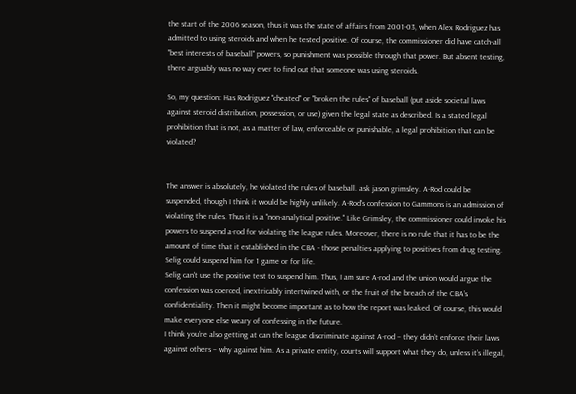the start of the 2006 season, thus it was the state of affairs from 2001-03, when Alex Rodriguez has admitted to using steroids and when he tested positive. Of course, the commissioner did have catch-all "best interests of baseball" powers, so punishment was possible through that power. But absent testing, there arguably was no way ever to find out that someone was using steroids.

So, my question: Has Rodriguez "cheated" or "broken the rules" of baseball (put aside societal laws against steroid distribution, possession, or use) given the legal state as described. Is a stated legal prohibition that is not, as a matter of law, enforceable or punishable, a legal prohibition that can be violated?


The answer is absolutely, he violated the rules of baseball. ask jason grimsley. A-Rod could be suspended, though I think it would be highly unlikely. A-Rod's confession to Gammons is an admission of violating the rules. Thus it is a "non-analytical positive." Like Grimsley, the commissioner could invoke his powers to suspend a-rod for violating the league rules. Moreover, there is no rule that it has to be the amount of time that it established in the CBA - those penalties applying to positives from drug testing. Selig could suspend him for 1 game or for life.
Selig can't use the positive test to suspend him. Thus, I am sure A-rod and the union would argue the confession was coerced, inextricably intertwined with, or the fruit of the breach of the CBA’s confidentiality. Then it might become important as to how the report was leaked. Of course, this would make everyone else weary of confessing in the future.
I think you’re also getting at can the league discriminate against A-rod – they didn’t enforce their laws against others – why against him. As a private entity, courts will support what they do, unless it’s illegal,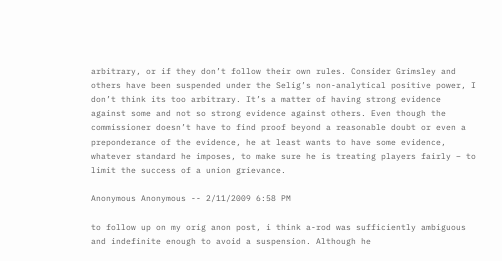arbitrary, or if they don’t follow their own rules. Consider Grimsley and others have been suspended under the Selig’s non-analytical positive power, I don’t think its too arbitrary. It’s a matter of having strong evidence against some and not so strong evidence against others. Even though the commissioner doesn’t have to find proof beyond a reasonable doubt or even a preponderance of the evidence, he at least wants to have some evidence, whatever standard he imposes, to make sure he is treating players fairly – to limit the success of a union grievance.

Anonymous Anonymous -- 2/11/2009 6:58 PM

to follow up on my orig anon post, i think a-rod was sufficiently ambiguous and indefinite enough to avoid a suspension. Although he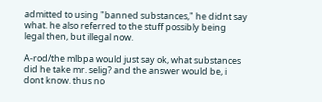admitted to using "banned substances," he didnt say what. he also referred to the stuff possibly being legal then, but illegal now.

A-rod/the mlbpa would just say ok, what substances did he take mr. selig? and the answer would be, i dont know. thus no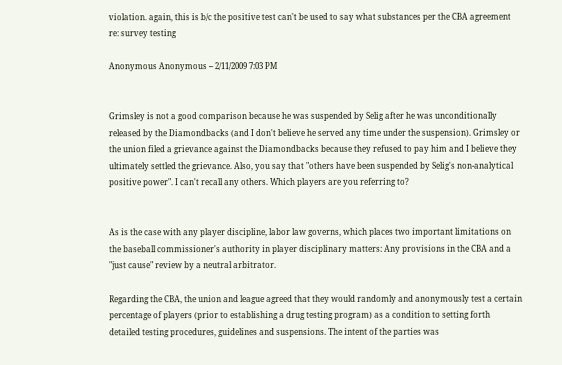violation. again, this is b/c the positive test can't be used to say what substances per the CBA agreement re: survey testing

Anonymous Anonymous -- 2/11/2009 7:03 PM


Grimsley is not a good comparison because he was suspended by Selig after he was unconditionally released by the Diamondbacks (and I don't believe he served any time under the suspension). Grimsley or the union filed a grievance against the Diamondbacks because they refused to pay him and I believe they ultimately settled the grievance. Also, you say that "others have been suspended by Selig's non-analytical positive power". I can't recall any others. Which players are you referring to?


As is the case with any player discipline, labor law governs, which places two important limitations on the baseball commissioner's authority in player disciplinary matters: Any provisions in the CBA and a "just cause" review by a neutral arbitrator.

Regarding the CBA, the union and league agreed that they would randomly and anonymously test a certain percentage of players (prior to establishing a drug testing program) as a condition to setting forth detailed testing procedures, guidelines and suspensions. The intent of the parties was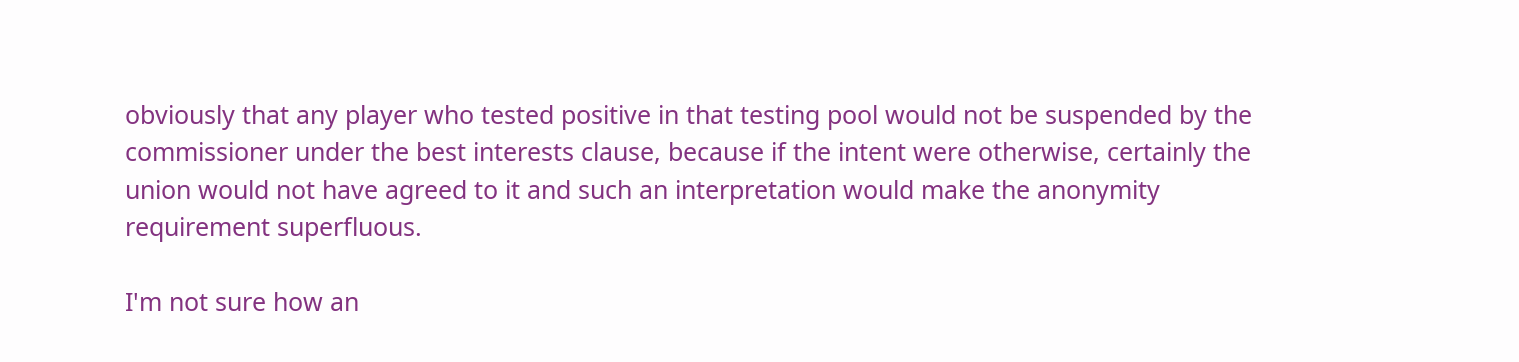obviously that any player who tested positive in that testing pool would not be suspended by the commissioner under the best interests clause, because if the intent were otherwise, certainly the union would not have agreed to it and such an interpretation would make the anonymity requirement superfluous.

I'm not sure how an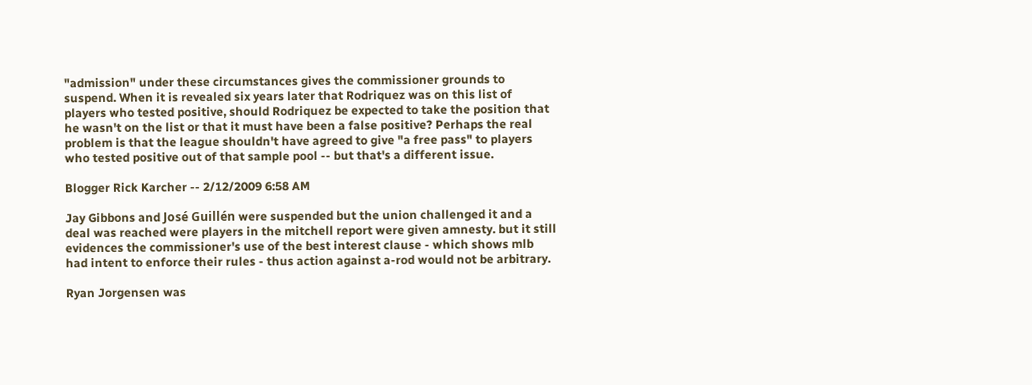"admission" under these circumstances gives the commissioner grounds to suspend. When it is revealed six years later that Rodriquez was on this list of players who tested positive, should Rodriquez be expected to take the position that he wasn't on the list or that it must have been a false positive? Perhaps the real problem is that the league shouldn't have agreed to give "a free pass" to players who tested positive out of that sample pool -- but that's a different issue.

Blogger Rick Karcher -- 2/12/2009 6:58 AM

Jay Gibbons and José Guillén were suspended but the union challenged it and a deal was reached were players in the mitchell report were given amnesty. but it still evidences the commissioner's use of the best interest clause - which shows mlb had intent to enforce their rules - thus action against a-rod would not be arbitrary.

Ryan Jorgensen was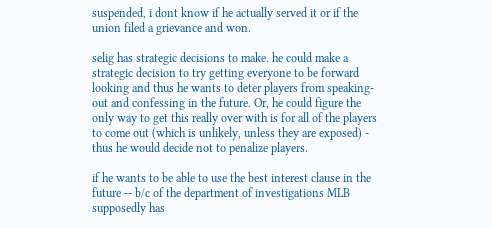suspended, i dont know if he actually served it or if the union filed a grievance and won.

selig has strategic decisions to make. he could make a strategic decision to try getting everyone to be forward looking and thus he wants to deter players from speaking-out and confessing in the future. Or, he could figure the only way to get this really over with is for all of the players to come out (which is unlikely, unless they are exposed) - thus he would decide not to penalize players.

if he wants to be able to use the best interest clause in the future -- b/c of the department of investigations MLB supposedly has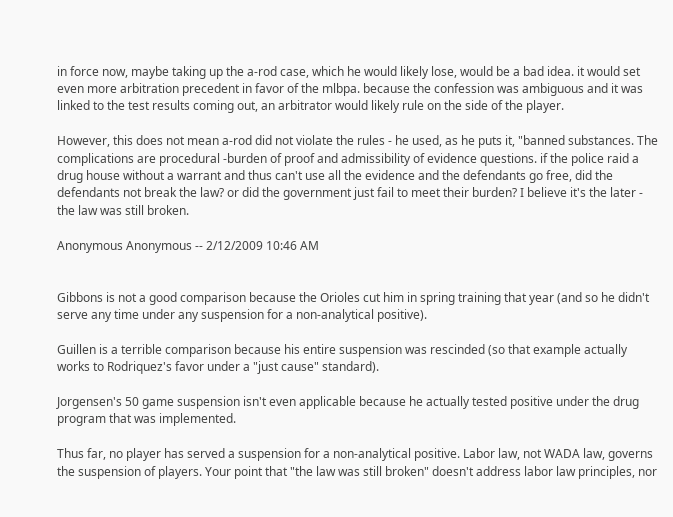in force now, maybe taking up the a-rod case, which he would likely lose, would be a bad idea. it would set even more arbitration precedent in favor of the mlbpa. because the confession was ambiguous and it was linked to the test results coming out, an arbitrator would likely rule on the side of the player.

However, this does not mean a-rod did not violate the rules - he used, as he puts it, "banned substances. The complications are procedural -burden of proof and admissibility of evidence questions. if the police raid a drug house without a warrant and thus can't use all the evidence and the defendants go free, did the defendants not break the law? or did the government just fail to meet their burden? I believe it's the later - the law was still broken.

Anonymous Anonymous -- 2/12/2009 10:46 AM


Gibbons is not a good comparison because the Orioles cut him in spring training that year (and so he didn't serve any time under any suspension for a non-analytical positive).

Guillen is a terrible comparison because his entire suspension was rescinded (so that example actually works to Rodriquez's favor under a "just cause" standard).

Jorgensen's 50 game suspension isn't even applicable because he actually tested positive under the drug program that was implemented.

Thus far, no player has served a suspension for a non-analytical positive. Labor law, not WADA law, governs the suspension of players. Your point that "the law was still broken" doesn't address labor law principles, nor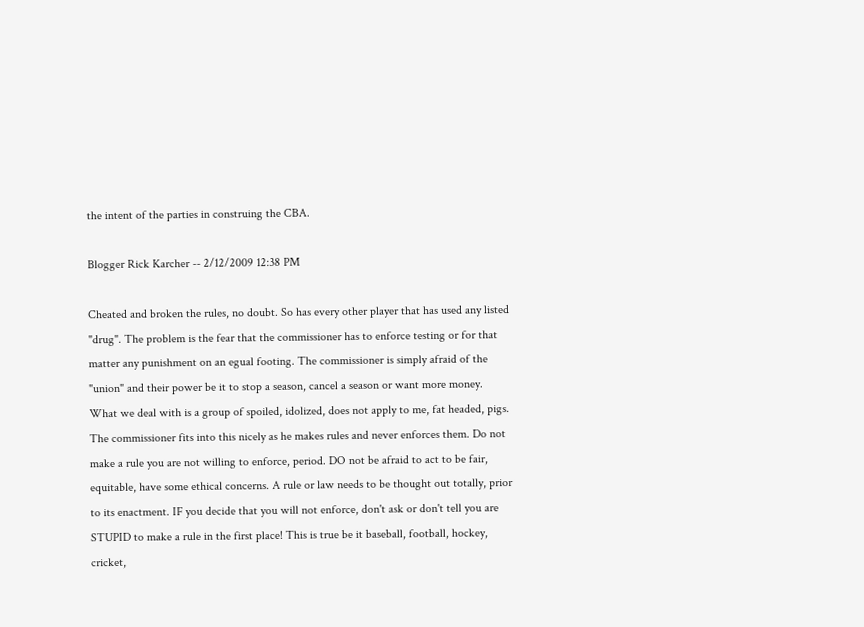the intent of the parties in construing the CBA.

Blogger Rick Karcher -- 2/12/2009 12:38 PM

Cheated and broken the rules, no doubt. So has every other player that has used any listed "drug". The problem is the fear that the commissioner has to enforce testing or for that matter any punishment on an egual footing. The commissioner is simply afraid of the "union" and their power be it to stop a season, cancel a season or want more money. What we deal with is a group of spoiled, idolized, does not apply to me, fat headed, pigs. The commissioner fits into this nicely as he makes rules and never enforces them. Do not make a rule you are not willing to enforce, period. DO not be afraid to act to be fair, equitable, have some ethical concerns. A rule or law needs to be thought out totally, prior to its enactment. IF you decide that you will not enforce, don't ask or don't tell you are STUPID to make a rule in the first place! This is true be it baseball, football, hockey, cricket,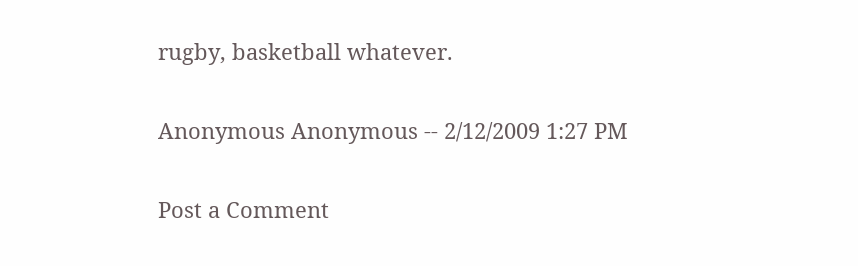rugby, basketball whatever.

Anonymous Anonymous -- 2/12/2009 1:27 PM

Post a Comment